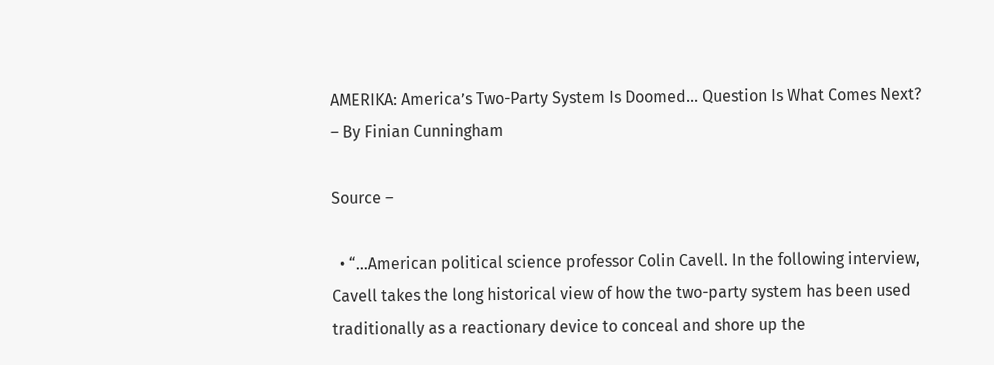AMERIKA: America’s Two-Party System Is Doomed… Question Is What Comes Next? – By Finian Cunningham

Source –

  • “…American political science professor Colin Cavell. In the following interview, Cavell takes the long historical view of how the two-party system has been used traditionally as a reactionary device to conceal and shore up the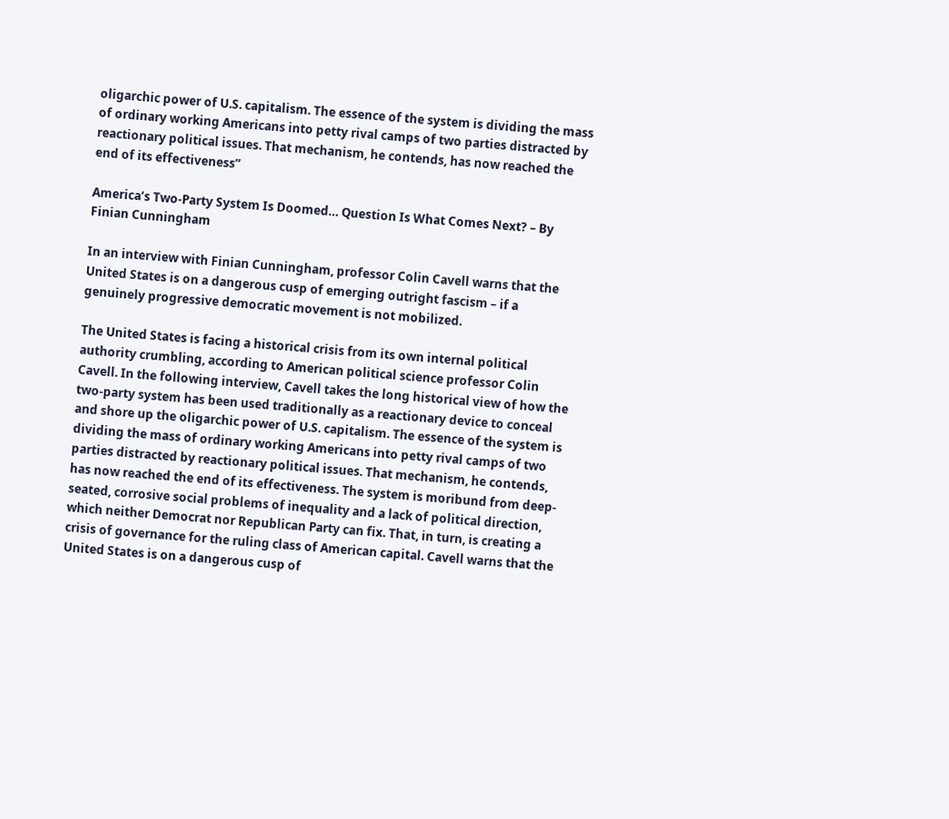oligarchic power of U.S. capitalism. The essence of the system is dividing the mass of ordinary working Americans into petty rival camps of two parties distracted by reactionary political issues. That mechanism, he contends, has now reached the end of its effectiveness”

America’s Two-Party System Is Doomed… Question Is What Comes Next? – By Finian Cunningham

In an interview with Finian Cunningham, professor Colin Cavell warns that the United States is on a dangerous cusp of emerging outright fascism – if a genuinely progressive democratic movement is not mobilized.

The United States is facing a historical crisis from its own internal political authority crumbling, according to American political science professor Colin Cavell. In the following interview, Cavell takes the long historical view of how the two-party system has been used traditionally as a reactionary device to conceal and shore up the oligarchic power of U.S. capitalism. The essence of the system is dividing the mass of ordinary working Americans into petty rival camps of two parties distracted by reactionary political issues. That mechanism, he contends, has now reached the end of its effectiveness. The system is moribund from deep-seated, corrosive social problems of inequality and a lack of political direction, which neither Democrat nor Republican Party can fix. That, in turn, is creating a crisis of governance for the ruling class of American capital. Cavell warns that the United States is on a dangerous cusp of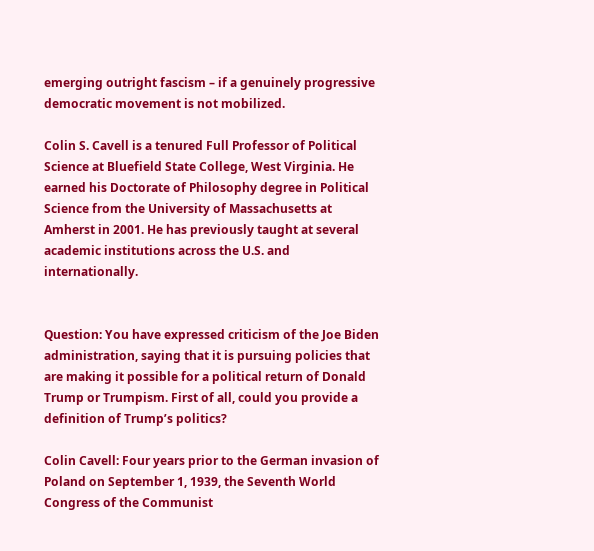emerging outright fascism – if a genuinely progressive democratic movement is not mobilized.

Colin S. Cavell is a tenured Full Professor of Political Science at Bluefield State College, West Virginia. He earned his Doctorate of Philosophy degree in Political Science from the University of Massachusetts at Amherst in 2001. He has previously taught at several academic institutions across the U.S. and internationally.


Question: You have expressed criticism of the Joe Biden administration, saying that it is pursuing policies that are making it possible for a political return of Donald Trump or Trumpism. First of all, could you provide a definition of Trump’s politics?

Colin Cavell: Four years prior to the German invasion of Poland on September 1, 1939, the Seventh World Congress of the Communist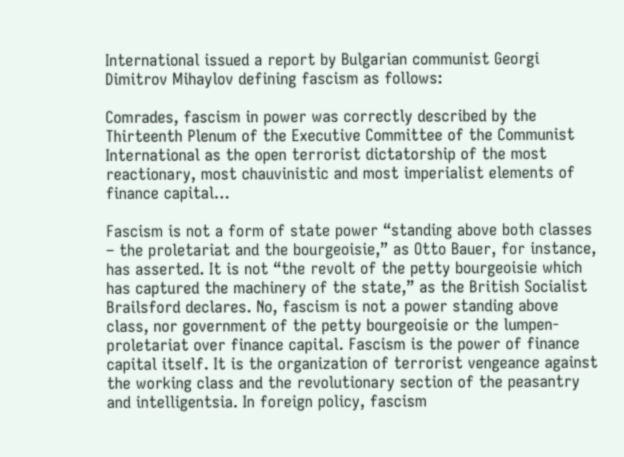International issued a report by Bulgarian communist Georgi Dimitrov Mihaylov defining fascism as follows:

Comrades, fascism in power was correctly described by the Thirteenth Plenum of the Executive Committee of the Communist International as the open terrorist dictatorship of the most reactionary, most chauvinistic and most imperialist elements of finance capital…

Fascism is not a form of state power “standing above both classes – the proletariat and the bourgeoisie,” as Otto Bauer, for instance, has asserted. It is not “the revolt of the petty bourgeoisie which has captured the machinery of the state,” as the British Socialist Brailsford declares. No, fascism is not a power standing above class, nor government of the petty bourgeoisie or the lumpen-proletariat over finance capital. Fascism is the power of finance capital itself. It is the organization of terrorist vengeance against the working class and the revolutionary section of the peasantry and intelligentsia. In foreign policy, fascism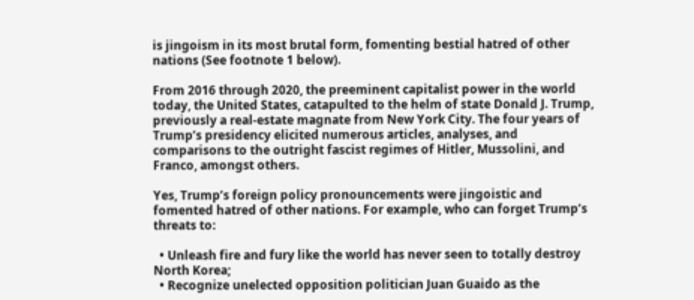is jingoism in its most brutal form, fomenting bestial hatred of other nations (See footnote 1 below).

From 2016 through 2020, the preeminent capitalist power in the world today, the United States, catapulted to the helm of state Donald J. Trump, previously a real-estate magnate from New York City. The four years of Trump’s presidency elicited numerous articles, analyses, and comparisons to the outright fascist regimes of Hitler, Mussolini, and Franco, amongst others.

Yes, Trump’s foreign policy pronouncements were jingoistic and fomented hatred of other nations. For example, who can forget Trump’s threats to:

  • Unleash fire and fury like the world has never seen to totally destroy North Korea;
  • Recognize unelected opposition politician Juan Guaido as the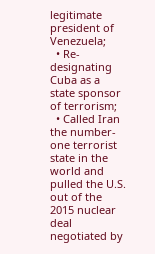legitimate president of Venezuela;
  • Re-designating Cuba as a state sponsor of terrorism;
  • Called Iran the number-one terrorist state in the world and pulled the U.S. out of the 2015 nuclear deal negotiated by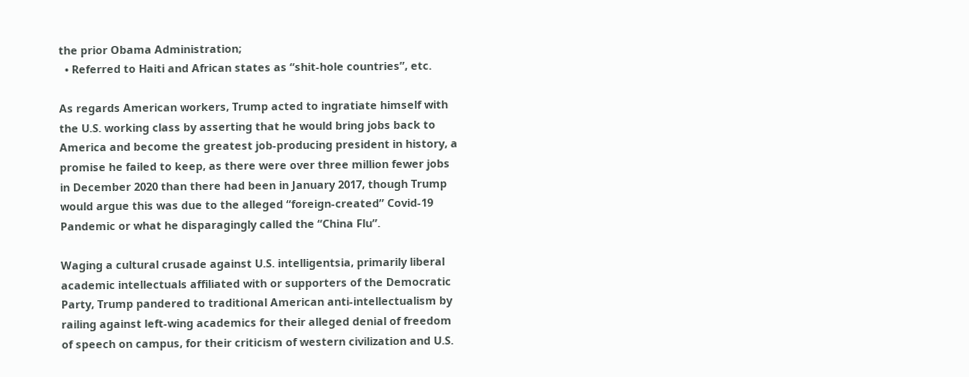the prior Obama Administration;
  • Referred to Haiti and African states as “shit-hole countries”, etc.

As regards American workers, Trump acted to ingratiate himself with the U.S. working class by asserting that he would bring jobs back to America and become the greatest job-producing president in history, a promise he failed to keep, as there were over three million fewer jobs in December 2020 than there had been in January 2017, though Trump would argue this was due to the alleged “foreign-created” Covid-19 Pandemic or what he disparagingly called the “China Flu”.

Waging a cultural crusade against U.S. intelligentsia, primarily liberal academic intellectuals affiliated with or supporters of the Democratic Party, Trump pandered to traditional American anti-intellectualism by railing against left-wing academics for their alleged denial of freedom of speech on campus, for their criticism of western civilization and U.S.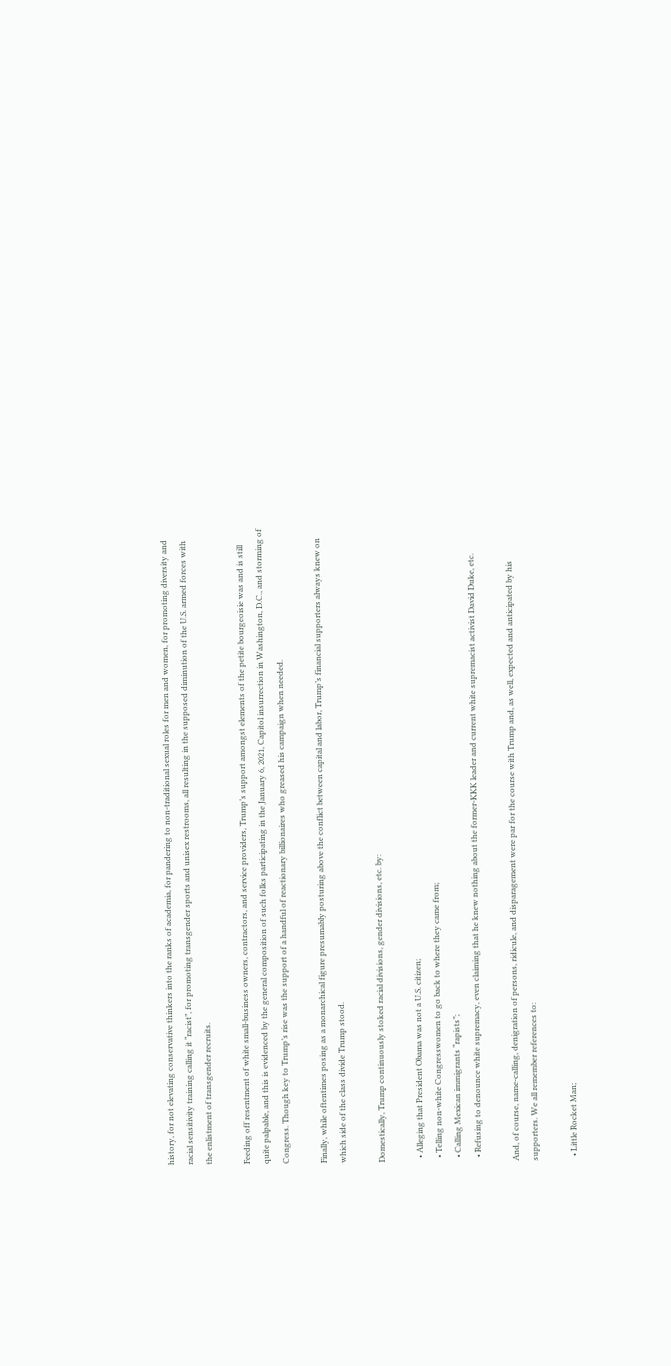history, for not elevating conservative thinkers into the ranks of academia, for pandering to non-traditional sexual roles for men and women, for promoting diversity and racial sensitivity training calling it “racist”, for promoting transgender sports and unisex restrooms, all resulting in the supposed diminution of the U.S. armed forces with the enlistment of transgender recruits.

Feeding off resentment of white small-business owners, contractors, and service providers, Trump’s support amongst elements of the petite bourgeoisie was and is still quite palpable, and this is evidenced by the general composition of such folks participating in the January 6, 2021, Capitol insurrection in Washington, D.C., and storming of Congress. Though key to Trump’s rise was the support of a handful of reactionary billionaires who greased his campaign when needed.

Finally, while oftentimes posing as a monarchical figure presumably posturing above the conflict between capital and labor, Trump’s financial supporters always knew on which side of the class divide Trump stood.

Domestically, Trump continuously stoked racial divisions, gender divisions, etc. by:

  • Alleging that President Obama was not a U.S. citizen;
  • Telling non-white Congresswomen to go back to where they came from;
  • Calling Mexican immigrants “rapists”;
  • Refusing to denounce white supremacy, even claiming that he knew nothing about the former-KKK leader and current white supremacist activist David Duke, etc.

And, of course, name-calling, denigration of persons, ridicule, and disparagement were par for the course with Trump and, as well, expected and anticipated by his supporters. We all remember references to:

  • Little Rocket Man;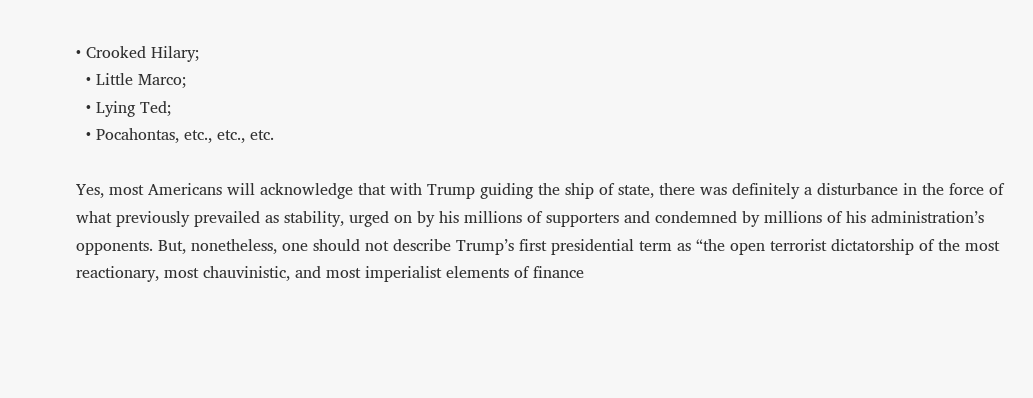• Crooked Hilary;
  • Little Marco;
  • Lying Ted;
  • Pocahontas, etc., etc., etc.

Yes, most Americans will acknowledge that with Trump guiding the ship of state, there was definitely a disturbance in the force of what previously prevailed as stability, urged on by his millions of supporters and condemned by millions of his administration’s opponents. But, nonetheless, one should not describe Trump’s first presidential term as “the open terrorist dictatorship of the most reactionary, most chauvinistic, and most imperialist elements of finance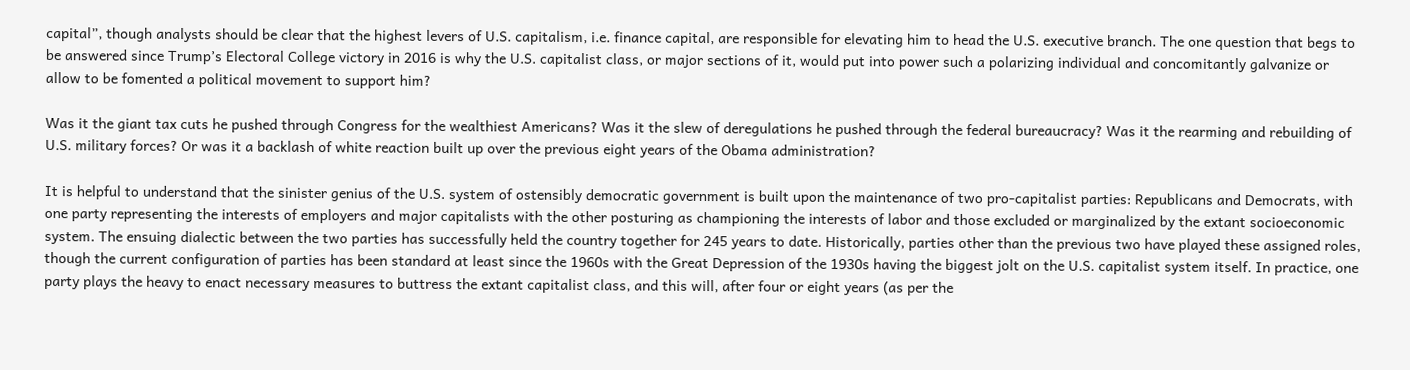capital”, though analysts should be clear that the highest levers of U.S. capitalism, i.e. finance capital, are responsible for elevating him to head the U.S. executive branch. The one question that begs to be answered since Trump’s Electoral College victory in 2016 is why the U.S. capitalist class, or major sections of it, would put into power such a polarizing individual and concomitantly galvanize or allow to be fomented a political movement to support him?

Was it the giant tax cuts he pushed through Congress for the wealthiest Americans? Was it the slew of deregulations he pushed through the federal bureaucracy? Was it the rearming and rebuilding of U.S. military forces? Or was it a backlash of white reaction built up over the previous eight years of the Obama administration?

It is helpful to understand that the sinister genius of the U.S. system of ostensibly democratic government is built upon the maintenance of two pro-capitalist parties: Republicans and Democrats, with one party representing the interests of employers and major capitalists with the other posturing as championing the interests of labor and those excluded or marginalized by the extant socioeconomic system. The ensuing dialectic between the two parties has successfully held the country together for 245 years to date. Historically, parties other than the previous two have played these assigned roles, though the current configuration of parties has been standard at least since the 1960s with the Great Depression of the 1930s having the biggest jolt on the U.S. capitalist system itself. In practice, one party plays the heavy to enact necessary measures to buttress the extant capitalist class, and this will, after four or eight years (as per the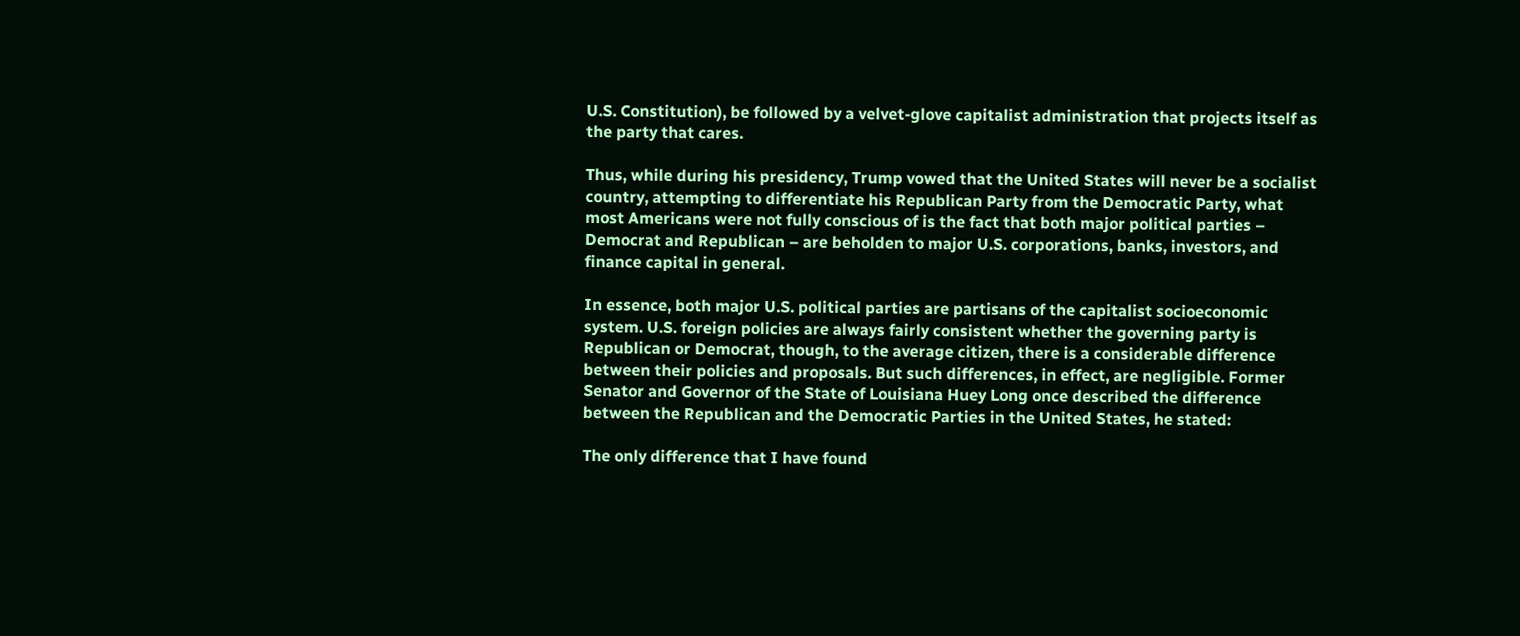U.S. Constitution), be followed by a velvet-glove capitalist administration that projects itself as the party that cares.

Thus, while during his presidency, Trump vowed that the United States will never be a socialist country, attempting to differentiate his Republican Party from the Democratic Party, what most Americans were not fully conscious of is the fact that both major political parties – Democrat and Republican – are beholden to major U.S. corporations, banks, investors, and finance capital in general.

In essence, both major U.S. political parties are partisans of the capitalist socioeconomic system. U.S. foreign policies are always fairly consistent whether the governing party is Republican or Democrat, though, to the average citizen, there is a considerable difference between their policies and proposals. But such differences, in effect, are negligible. Former Senator and Governor of the State of Louisiana Huey Long once described the difference between the Republican and the Democratic Parties in the United States, he stated:

The only difference that I have found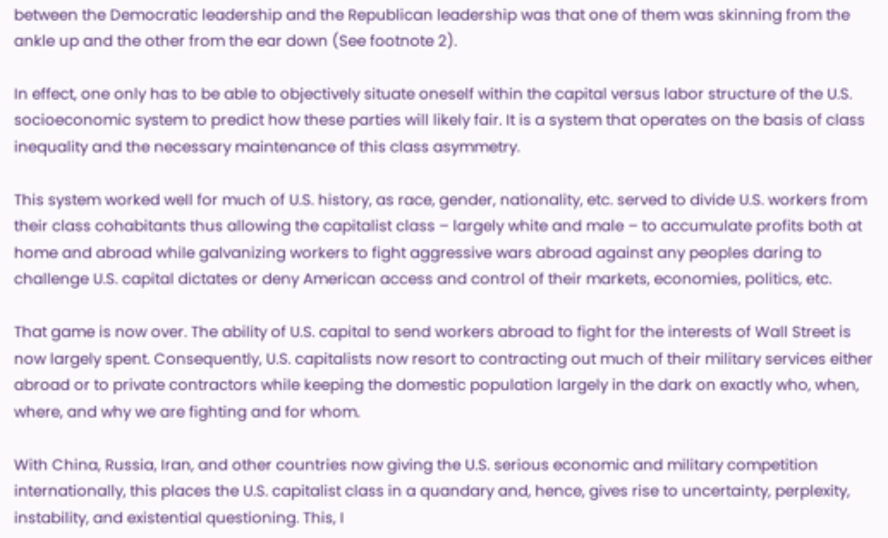between the Democratic leadership and the Republican leadership was that one of them was skinning from the ankle up and the other from the ear down (See footnote 2).

In effect, one only has to be able to objectively situate oneself within the capital versus labor structure of the U.S. socioeconomic system to predict how these parties will likely fair. It is a system that operates on the basis of class inequality and the necessary maintenance of this class asymmetry.

This system worked well for much of U.S. history, as race, gender, nationality, etc. served to divide U.S. workers from their class cohabitants thus allowing the capitalist class – largely white and male – to accumulate profits both at home and abroad while galvanizing workers to fight aggressive wars abroad against any peoples daring to challenge U.S. capital dictates or deny American access and control of their markets, economies, politics, etc.

That game is now over. The ability of U.S. capital to send workers abroad to fight for the interests of Wall Street is now largely spent. Consequently, U.S. capitalists now resort to contracting out much of their military services either abroad or to private contractors while keeping the domestic population largely in the dark on exactly who, when, where, and why we are fighting and for whom.

With China, Russia, Iran, and other countries now giving the U.S. serious economic and military competition internationally, this places the U.S. capitalist class in a quandary and, hence, gives rise to uncertainty, perplexity, instability, and existential questioning. This, I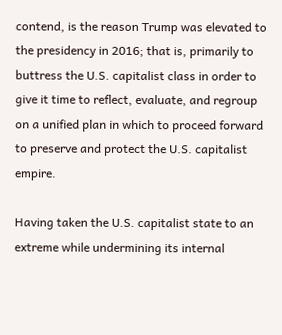contend, is the reason Trump was elevated to the presidency in 2016; that is, primarily to buttress the U.S. capitalist class in order to give it time to reflect, evaluate, and regroup on a unified plan in which to proceed forward to preserve and protect the U.S. capitalist empire.

Having taken the U.S. capitalist state to an extreme while undermining its internal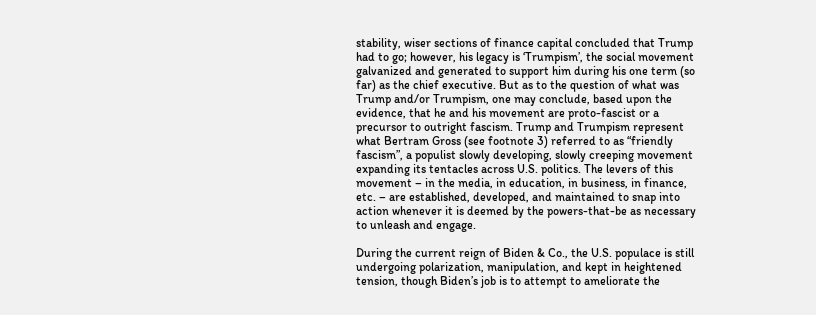stability, wiser sections of finance capital concluded that Trump had to go; however, his legacy is ‘Trumpism’, the social movement galvanized and generated to support him during his one term (so far) as the chief executive. But as to the question of what was Trump and/or Trumpism, one may conclude, based upon the evidence, that he and his movement are proto-fascist or a precursor to outright fascism. Trump and Trumpism represent what Bertram Gross (see footnote 3) referred to as “friendly fascism”, a populist slowly developing, slowly creeping movement expanding its tentacles across U.S. politics. The levers of this movement – in the media, in education, in business, in finance, etc. – are established, developed, and maintained to snap into action whenever it is deemed by the powers-that-be as necessary to unleash and engage.

During the current reign of Biden & Co., the U.S. populace is still undergoing polarization, manipulation, and kept in heightened tension, though Biden’s job is to attempt to ameliorate the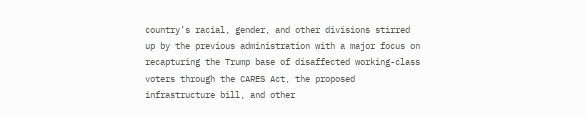country’s racial, gender, and other divisions stirred up by the previous administration with a major focus on recapturing the Trump base of disaffected working-class voters through the CARES Act, the proposed infrastructure bill, and other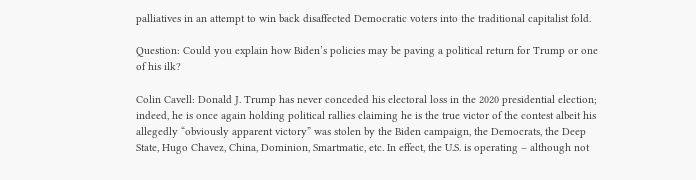palliatives in an attempt to win back disaffected Democratic voters into the traditional capitalist fold.

Question: Could you explain how Biden’s policies may be paving a political return for Trump or one of his ilk?

Colin Cavell: Donald J. Trump has never conceded his electoral loss in the 2020 presidential election; indeed, he is once again holding political rallies claiming he is the true victor of the contest albeit his allegedly “obviously apparent victory” was stolen by the Biden campaign, the Democrats, the Deep State, Hugo Chavez, China, Dominion, Smartmatic, etc. In effect, the U.S. is operating – although not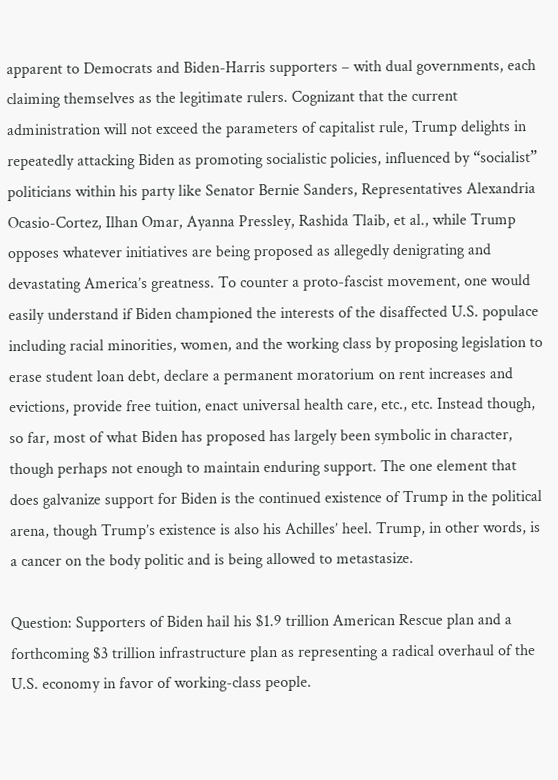apparent to Democrats and Biden-Harris supporters – with dual governments, each claiming themselves as the legitimate rulers. Cognizant that the current administration will not exceed the parameters of capitalist rule, Trump delights in repeatedly attacking Biden as promoting socialistic policies, influenced by “socialist” politicians within his party like Senator Bernie Sanders, Representatives Alexandria Ocasio-Cortez, Ilhan Omar, Ayanna Pressley, Rashida Tlaib, et al., while Trump opposes whatever initiatives are being proposed as allegedly denigrating and devastating America’s greatness. To counter a proto-fascist movement, one would easily understand if Biden championed the interests of the disaffected U.S. populace including racial minorities, women, and the working class by proposing legislation to erase student loan debt, declare a permanent moratorium on rent increases and evictions, provide free tuition, enact universal health care, etc., etc. Instead though, so far, most of what Biden has proposed has largely been symbolic in character, though perhaps not enough to maintain enduring support. The one element that does galvanize support for Biden is the continued existence of Trump in the political arena, though Trump’s existence is also his Achilles’ heel. Trump, in other words, is a cancer on the body politic and is being allowed to metastasize.

Question: Supporters of Biden hail his $1.9 trillion American Rescue plan and a forthcoming $3 trillion infrastructure plan as representing a radical overhaul of the U.S. economy in favor of working-class people.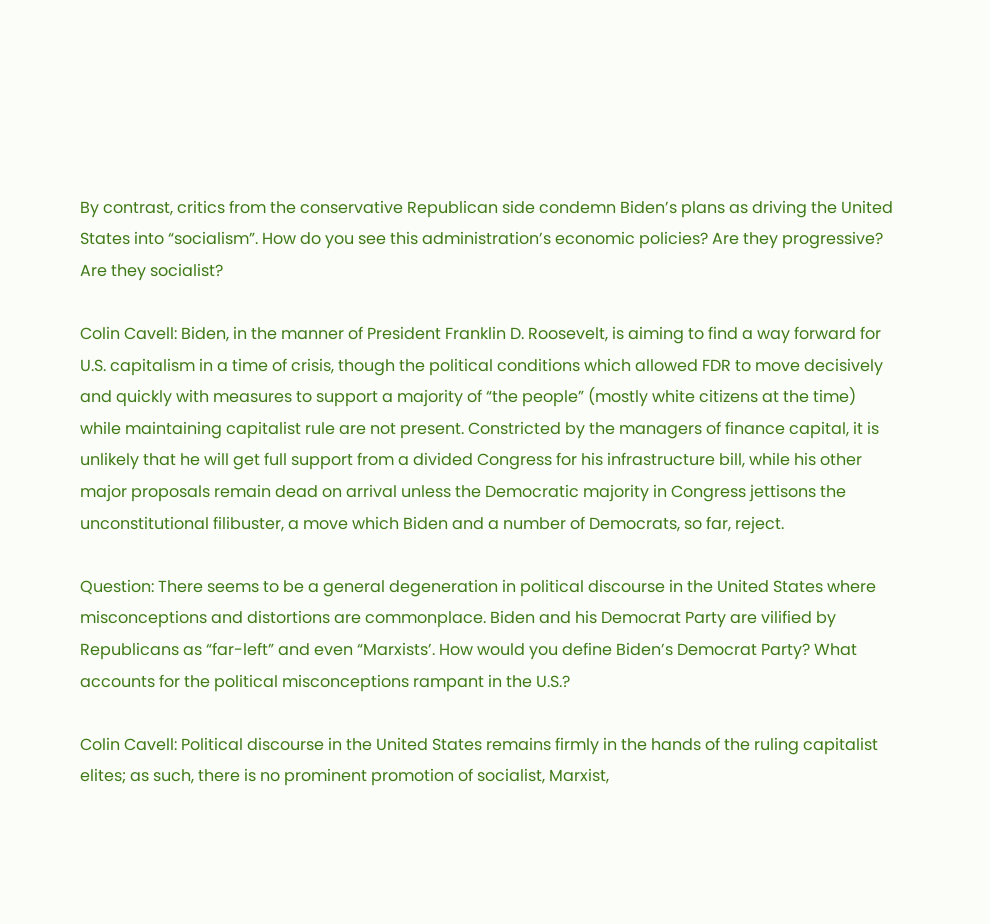By contrast, critics from the conservative Republican side condemn Biden’s plans as driving the United States into “socialism”. How do you see this administration’s economic policies? Are they progressive? Are they socialist?

Colin Cavell: Biden, in the manner of President Franklin D. Roosevelt, is aiming to find a way forward for U.S. capitalism in a time of crisis, though the political conditions which allowed FDR to move decisively and quickly with measures to support a majority of “the people” (mostly white citizens at the time) while maintaining capitalist rule are not present. Constricted by the managers of finance capital, it is unlikely that he will get full support from a divided Congress for his infrastructure bill, while his other major proposals remain dead on arrival unless the Democratic majority in Congress jettisons the unconstitutional filibuster, a move which Biden and a number of Democrats, so far, reject.

Question: There seems to be a general degeneration in political discourse in the United States where misconceptions and distortions are commonplace. Biden and his Democrat Party are vilified by Republicans as “far-left” and even “Marxists’. How would you define Biden’s Democrat Party? What accounts for the political misconceptions rampant in the U.S.?

Colin Cavell: Political discourse in the United States remains firmly in the hands of the ruling capitalist elites; as such, there is no prominent promotion of socialist, Marxist,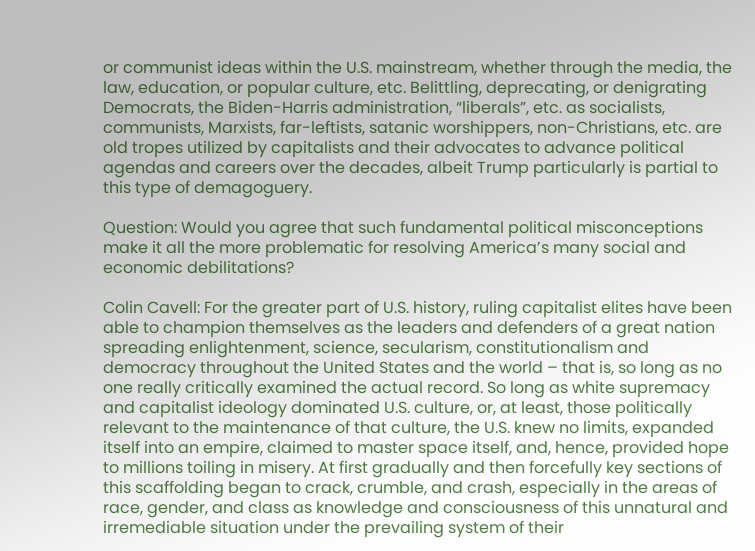or communist ideas within the U.S. mainstream, whether through the media, the law, education, or popular culture, etc. Belittling, deprecating, or denigrating Democrats, the Biden-Harris administration, “liberals”, etc. as socialists, communists, Marxists, far-leftists, satanic worshippers, non-Christians, etc. are old tropes utilized by capitalists and their advocates to advance political agendas and careers over the decades, albeit Trump particularly is partial to this type of demagoguery.

Question: Would you agree that such fundamental political misconceptions make it all the more problematic for resolving America’s many social and economic debilitations?

Colin Cavell: For the greater part of U.S. history, ruling capitalist elites have been able to champion themselves as the leaders and defenders of a great nation spreading enlightenment, science, secularism, constitutionalism and democracy throughout the United States and the world – that is, so long as no one really critically examined the actual record. So long as white supremacy and capitalist ideology dominated U.S. culture, or, at least, those politically relevant to the maintenance of that culture, the U.S. knew no limits, expanded itself into an empire, claimed to master space itself, and, hence, provided hope to millions toiling in misery. At first gradually and then forcefully key sections of this scaffolding began to crack, crumble, and crash, especially in the areas of race, gender, and class as knowledge and consciousness of this unnatural and irremediable situation under the prevailing system of their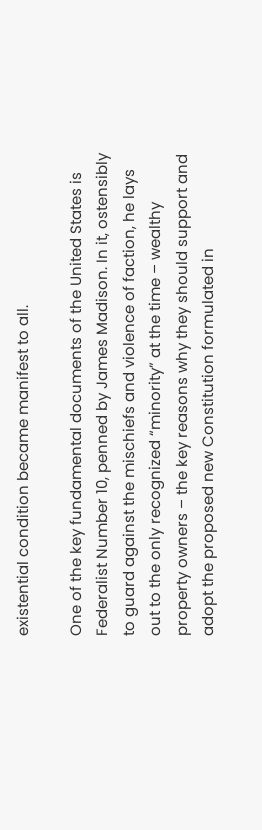existential condition became manifest to all.

One of the key fundamental documents of the United States is Federalist Number 10, penned by James Madison. In it, ostensibly to guard against the mischiefs and violence of faction, he lays out to the only recognized “minority” at the time – wealthy property owners – the key reasons why they should support and adopt the proposed new Constitution formulated in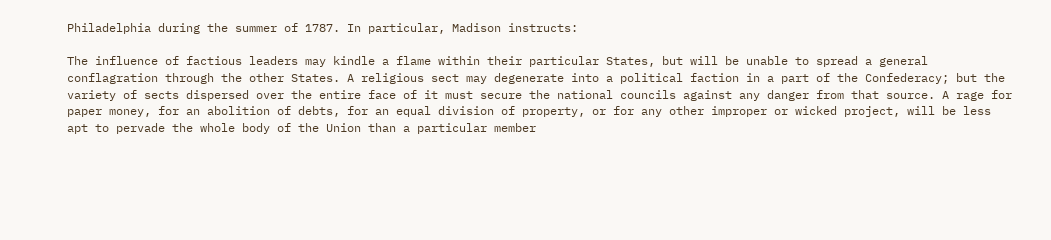Philadelphia during the summer of 1787. In particular, Madison instructs:

The influence of factious leaders may kindle a flame within their particular States, but will be unable to spread a general conflagration through the other States. A religious sect may degenerate into a political faction in a part of the Confederacy; but the variety of sects dispersed over the entire face of it must secure the national councils against any danger from that source. A rage for paper money, for an abolition of debts, for an equal division of property, or for any other improper or wicked project, will be less apt to pervade the whole body of the Union than a particular member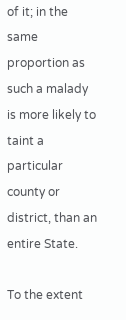of it; in the same proportion as such a malady is more likely to taint a particular county or district, than an entire State.

To the extent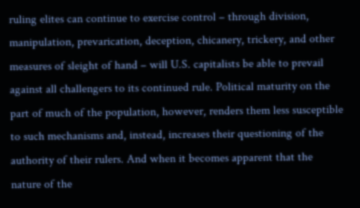ruling elites can continue to exercise control – through division, manipulation, prevarication, deception, chicanery, trickery, and other measures of sleight of hand – will U.S. capitalists be able to prevail against all challengers to its continued rule. Political maturity on the part of much of the population, however, renders them less susceptible to such mechanisms and, instead, increases their questioning of the authority of their rulers. And when it becomes apparent that the nature of the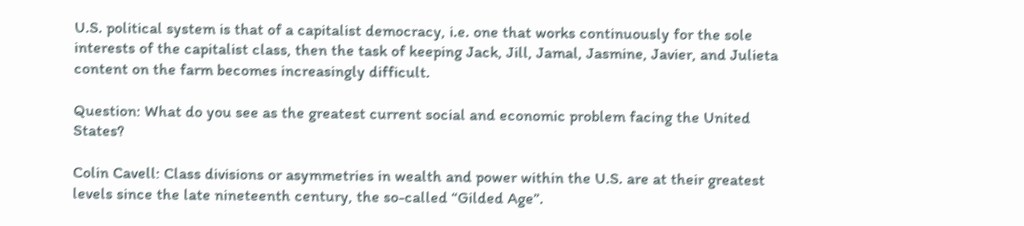U.S. political system is that of a capitalist democracy, i.e. one that works continuously for the sole interests of the capitalist class, then the task of keeping Jack, Jill, Jamal, Jasmine, Javier, and Julieta content on the farm becomes increasingly difficult.

Question: What do you see as the greatest current social and economic problem facing the United States?

Colin Cavell: Class divisions or asymmetries in wealth and power within the U.S. are at their greatest levels since the late nineteenth century, the so-called “Gilded Age”.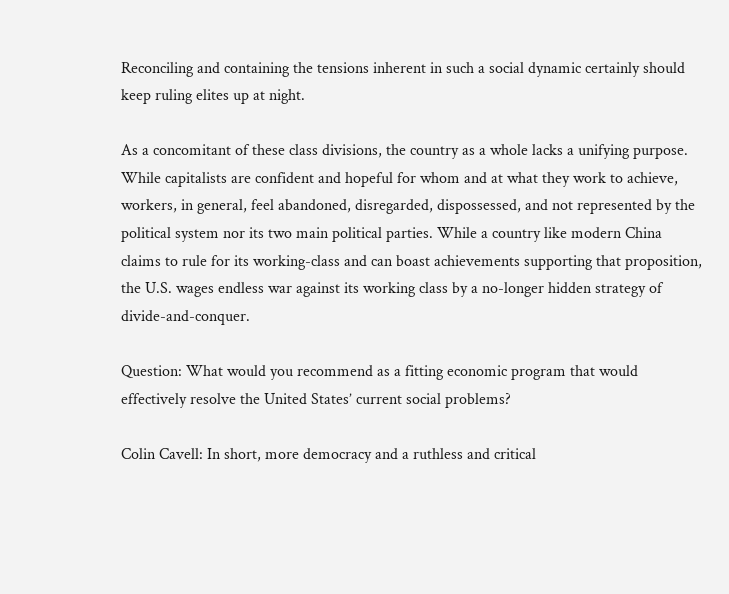Reconciling and containing the tensions inherent in such a social dynamic certainly should keep ruling elites up at night.

As a concomitant of these class divisions, the country as a whole lacks a unifying purpose. While capitalists are confident and hopeful for whom and at what they work to achieve, workers, in general, feel abandoned, disregarded, dispossessed, and not represented by the political system nor its two main political parties. While a country like modern China claims to rule for its working-class and can boast achievements supporting that proposition, the U.S. wages endless war against its working class by a no-longer hidden strategy of divide-and-conquer.

Question: What would you recommend as a fitting economic program that would effectively resolve the United States’ current social problems?

Colin Cavell: In short, more democracy and a ruthless and critical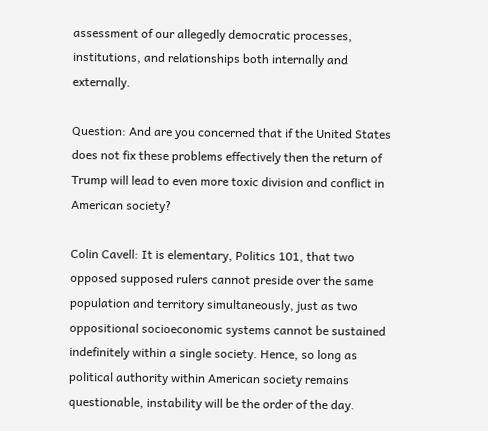assessment of our allegedly democratic processes, institutions, and relationships both internally and externally.

Question: And are you concerned that if the United States does not fix these problems effectively then the return of Trump will lead to even more toxic division and conflict in American society?

Colin Cavell: It is elementary, Politics 101, that two opposed supposed rulers cannot preside over the same population and territory simultaneously, just as two oppositional socioeconomic systems cannot be sustained indefinitely within a single society. Hence, so long as political authority within American society remains questionable, instability will be the order of the day.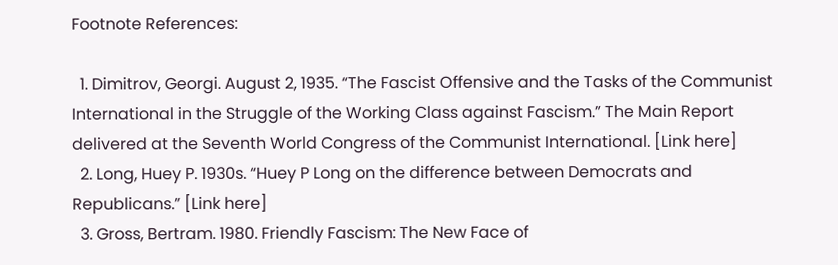Footnote References:

  1. Dimitrov, Georgi. August 2, 1935. “The Fascist Offensive and the Tasks of the Communist International in the Struggle of the Working Class against Fascism.” The Main Report delivered at the Seventh World Congress of the Communist International. [Link here]
  2. Long, Huey P. 1930s. “Huey P Long on the difference between Democrats and Republicans.” [Link here]
  3. Gross, Bertram. 1980. Friendly Fascism: The New Face of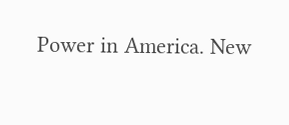Power in America. New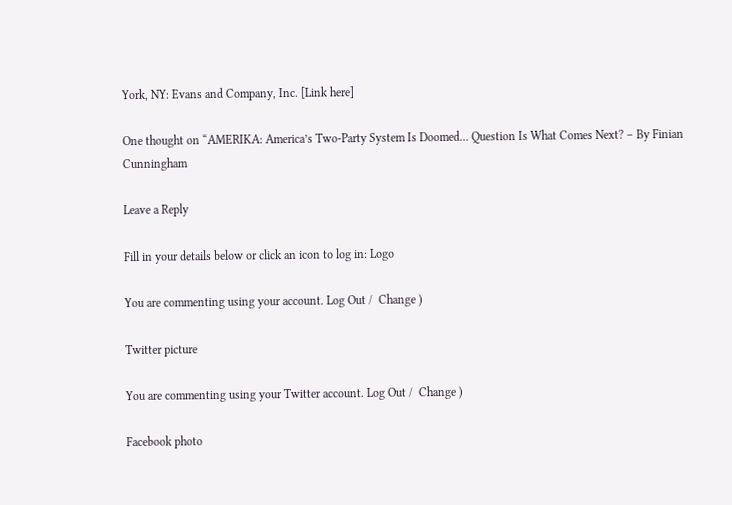York, NY: Evans and Company, Inc. [Link here]

One thought on “AMERIKA: America’s Two-Party System Is Doomed… Question Is What Comes Next? – By Finian Cunningham

Leave a Reply

Fill in your details below or click an icon to log in: Logo

You are commenting using your account. Log Out /  Change )

Twitter picture

You are commenting using your Twitter account. Log Out /  Change )

Facebook photo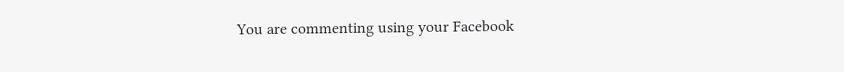You are commenting using your Facebook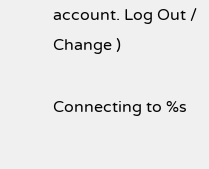account. Log Out /  Change )

Connecting to %s